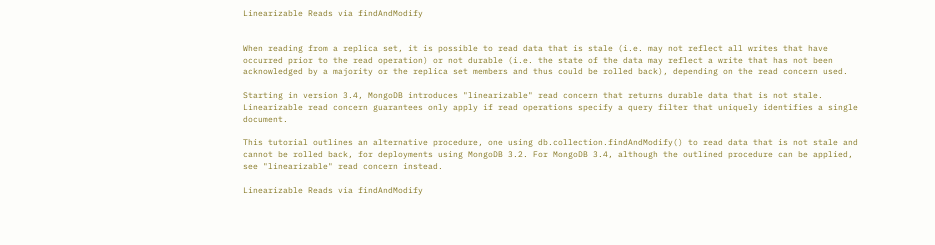Linearizable Reads via findAndModify


When reading from a replica set, it is possible to read data that is stale (i.e. may not reflect all writes that have occurred prior to the read operation) or not durable (i.e. the state of the data may reflect a write that has not been acknowledged by a majority or the replica set members and thus could be rolled back), depending on the read concern used.

Starting in version 3.4, MongoDB introduces "linearizable" read concern that returns durable data that is not stale. Linearizable read concern guarantees only apply if read operations specify a query filter that uniquely identifies a single document.

This tutorial outlines an alternative procedure, one using db.collection.findAndModify() to read data that is not stale and cannot be rolled back, for deployments using MongoDB 3.2. For MongoDB 3.4, although the outlined procedure can be applied, see "linearizable" read concern instead.

Linearizable Reads via findAndModify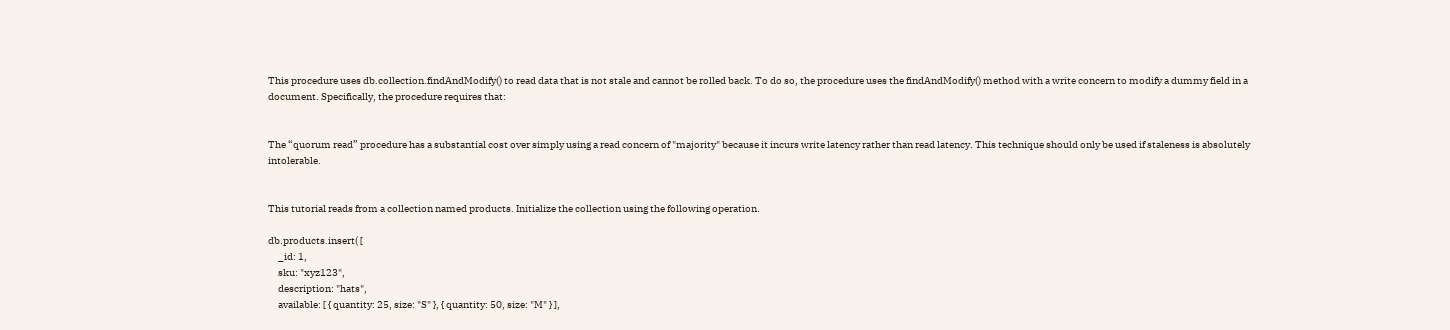This procedure uses db.collection.findAndModify() to read data that is not stale and cannot be rolled back. To do so, the procedure uses the findAndModify() method with a write concern to modify a dummy field in a document. Specifically, the procedure requires that:


The “quorum read” procedure has a substantial cost over simply using a read concern of "majority" because it incurs write latency rather than read latency. This technique should only be used if staleness is absolutely intolerable.


This tutorial reads from a collection named products. Initialize the collection using the following operation.

db.products.insert( [
     _id: 1,
     sku: "xyz123",
     description: "hats",
     available: [ { quantity: 25, size: "S" }, { quantity: 50, size: "M" } ],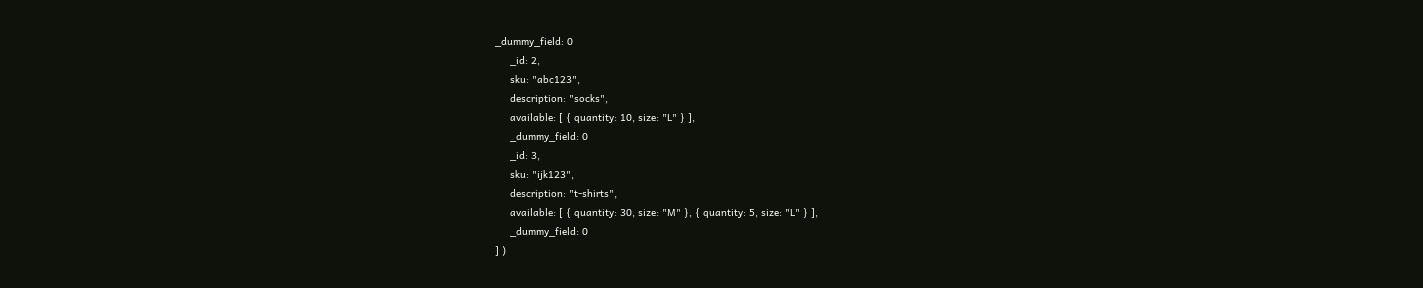_dummy_field: 0
     _id: 2,
     sku: "abc123",
     description: "socks",
     available: [ { quantity: 10, size: "L" } ],
     _dummy_field: 0
     _id: 3,
     sku: "ijk123",
     description: "t-shirts",
     available: [ { quantity: 30, size: "M" }, { quantity: 5, size: "L" } ],
     _dummy_field: 0
] )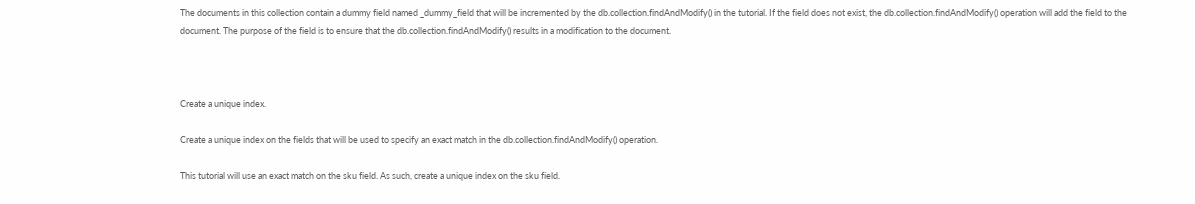The documents in this collection contain a dummy field named _dummy_field that will be incremented by the db.collection.findAndModify() in the tutorial. If the field does not exist, the db.collection.findAndModify() operation will add the field to the document. The purpose of the field is to ensure that the db.collection.findAndModify() results in a modification to the document.



Create a unique index.

Create a unique index on the fields that will be used to specify an exact match in the db.collection.findAndModify() operation.

This tutorial will use an exact match on the sku field. As such, create a unique index on the sku field.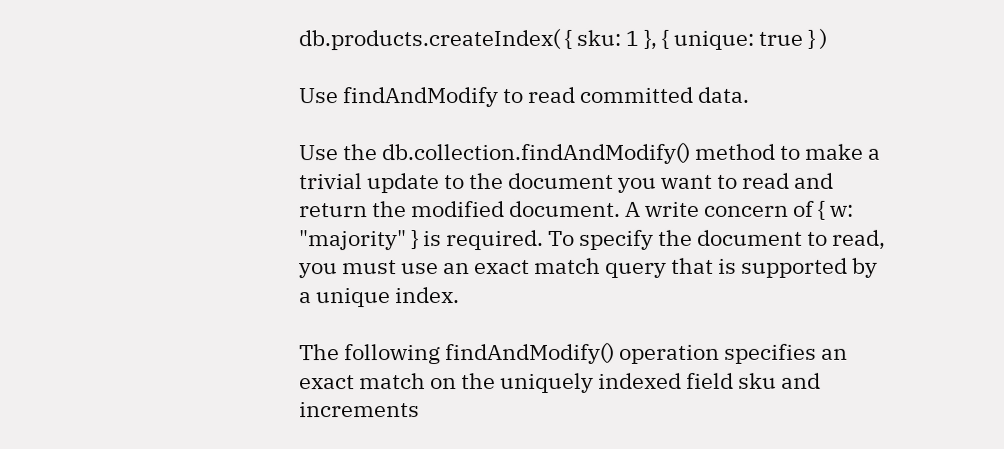db.products.createIndex( { sku: 1 }, { unique: true } )

Use findAndModify to read committed data.

Use the db.collection.findAndModify() method to make a trivial update to the document you want to read and return the modified document. A write concern of { w: "majority" } is required. To specify the document to read, you must use an exact match query that is supported by a unique index.

The following findAndModify() operation specifies an exact match on the uniquely indexed field sku and increments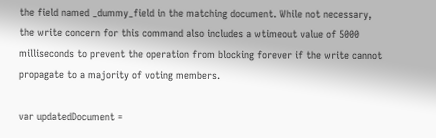the field named _dummy_field in the matching document. While not necessary, the write concern for this command also includes a wtimeout value of 5000 milliseconds to prevent the operation from blocking forever if the write cannot propagate to a majority of voting members.

var updatedDocument =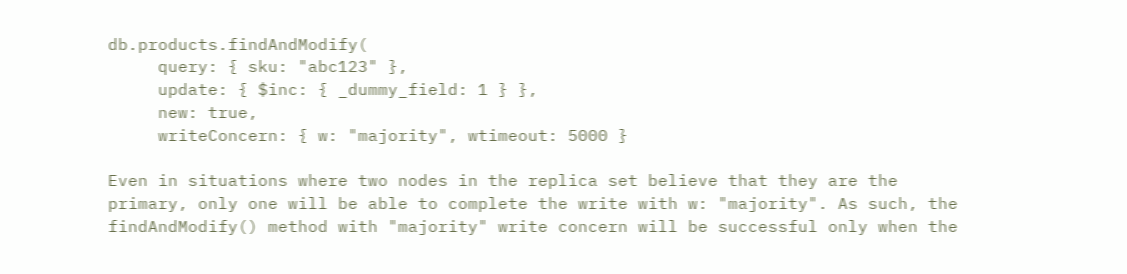db.products.findAndModify(
     query: { sku: "abc123" },
     update: { $inc: { _dummy_field: 1 } },
     new: true,
     writeConcern: { w: "majority", wtimeout: 5000 }

Even in situations where two nodes in the replica set believe that they are the primary, only one will be able to complete the write with w: "majority". As such, the findAndModify() method with "majority" write concern will be successful only when the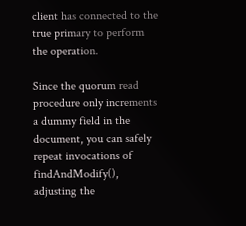client has connected to the true primary to perform the operation.

Since the quorum read procedure only increments a dummy field in the document, you can safely repeat invocations of findAndModify(), adjusting the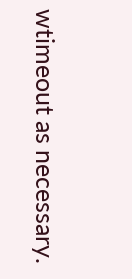wtimeout as necessary.